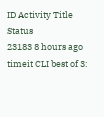ID Activity Title Status
23183 8 hours ago timeit CLI best of 3: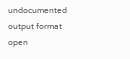undocumented output format open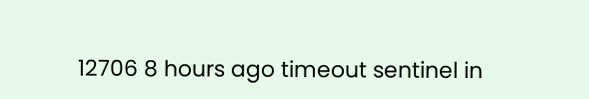12706 8 hours ago timeout sentinel in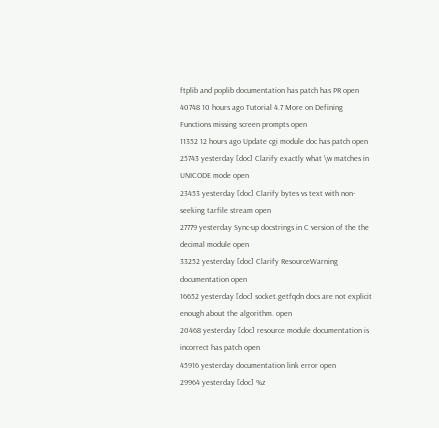ftplib and poplib documentation has patch has PR open
40748 10 hours ago Tutorial 4.7 More on Defining Functions missing screen prompts open
11352 12 hours ago Update cgi module doc has patch open
25743 yesterday [doc] Clarify exactly what \w matches in UNICODE mode open
23453 yesterday [doc] Clarify bytes vs text with non-seeking tarfile stream open
27779 yesterday Sync-up docstrings in C version of the the decimal module open
33252 yesterday [doc] Clarify ResourceWarning documentation open
16652 yesterday [doc] socket.getfqdn docs are not explicit enough about the algorithm. open
20468 yesterday [doc] resource module documentation is incorrect has patch open
45916 yesterday documentation link error open
29964 yesterday [doc] %z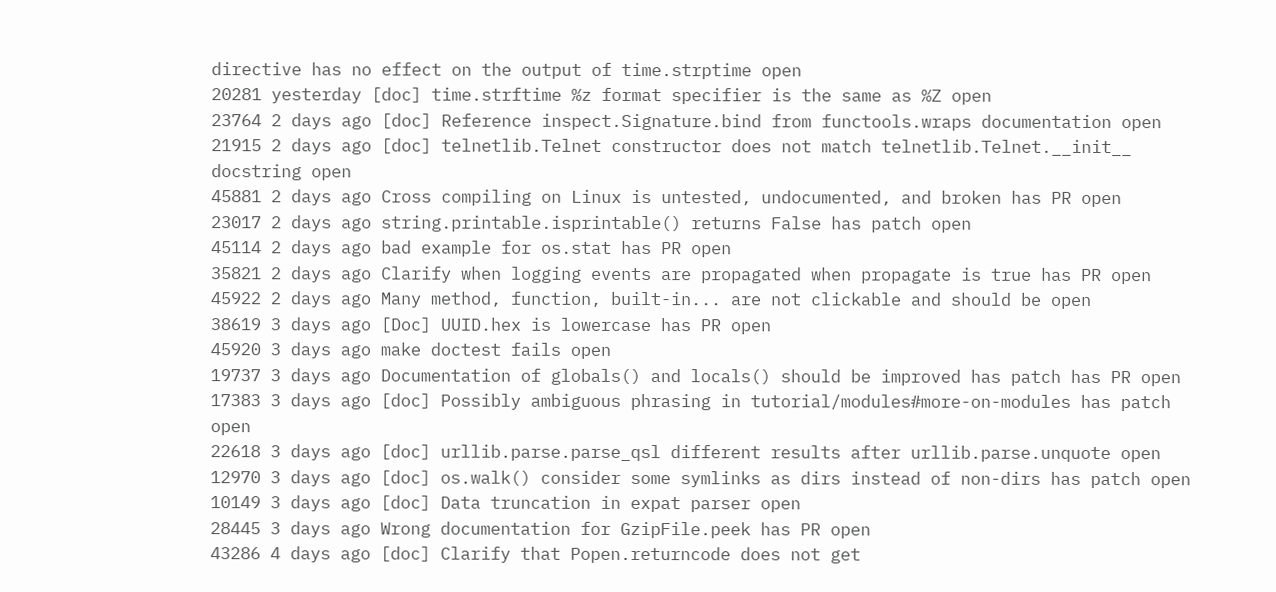directive has no effect on the output of time.strptime open
20281 yesterday [doc] time.strftime %z format specifier is the same as %Z open
23764 2 days ago [doc] Reference inspect.Signature.bind from functools.wraps documentation open
21915 2 days ago [doc] telnetlib.Telnet constructor does not match telnetlib.Telnet.__init__ docstring open
45881 2 days ago Cross compiling on Linux is untested, undocumented, and broken has PR open
23017 2 days ago string.printable.isprintable() returns False has patch open
45114 2 days ago bad example for os.stat has PR open
35821 2 days ago Clarify when logging events are propagated when propagate is true has PR open
45922 2 days ago Many method, function, built-in... are not clickable and should be open
38619 3 days ago [Doc] UUID.hex is lowercase has PR open
45920 3 days ago make doctest fails open
19737 3 days ago Documentation of globals() and locals() should be improved has patch has PR open
17383 3 days ago [doc] Possibly ambiguous phrasing in tutorial/modules#more-on-modules has patch open
22618 3 days ago [doc] urllib.parse.parse_qsl different results after urllib.parse.unquote open
12970 3 days ago [doc] os.walk() consider some symlinks as dirs instead of non-dirs has patch open
10149 3 days ago [doc] Data truncation in expat parser open
28445 3 days ago Wrong documentation for GzipFile.peek has PR open
43286 4 days ago [doc] Clarify that Popen.returncode does not get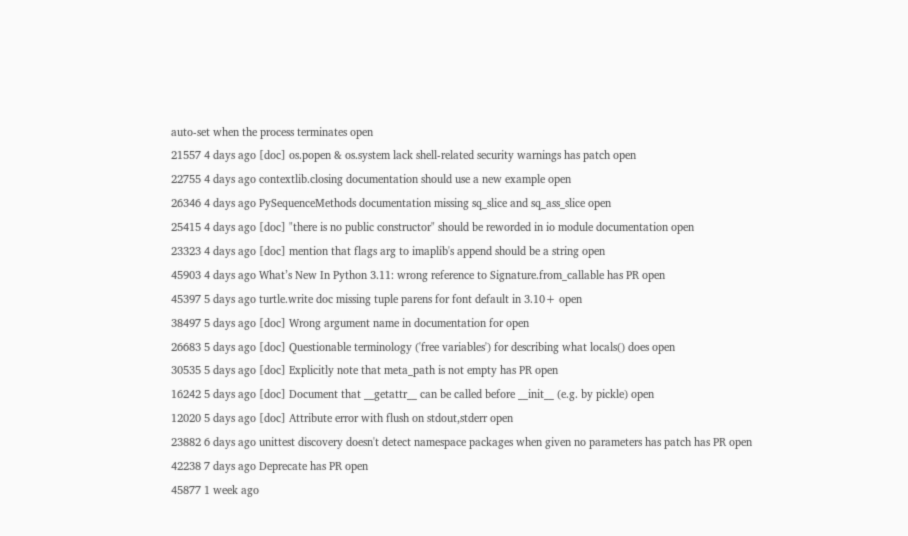auto-set when the process terminates open
21557 4 days ago [doc] os.popen & os.system lack shell-related security warnings has patch open
22755 4 days ago contextlib.closing documentation should use a new example open
26346 4 days ago PySequenceMethods documentation missing sq_slice and sq_ass_slice open
25415 4 days ago [doc] "there is no public constructor" should be reworded in io module documentation open
23323 4 days ago [doc] mention that flags arg to imaplib's append should be a string open
45903 4 days ago What’s New In Python 3.11: wrong reference to Signature.from_callable has PR open
45397 5 days ago turtle.write doc missing tuple parens for font default in 3.10+ open
38497 5 days ago [doc] Wrong argument name in documentation for open
26683 5 days ago [doc] Questionable terminology ('free variables') for describing what locals() does open
30535 5 days ago [doc] Explicitly note that meta_path is not empty has PR open
16242 5 days ago [doc] Document that __getattr__ can be called before __init__ (e.g. by pickle) open
12020 5 days ago [doc] Attribute error with flush on stdout,stderr open
23882 6 days ago unittest discovery doesn't detect namespace packages when given no parameters has patch has PR open
42238 7 days ago Deprecate has PR open
45877 1 week ago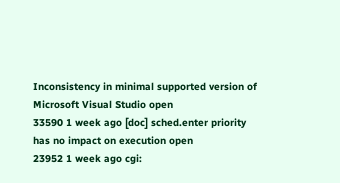Inconsistency in minimal supported version of Microsoft Visual Studio open
33590 1 week ago [doc] sched.enter priority has no impact on execution open
23952 1 week ago cgi: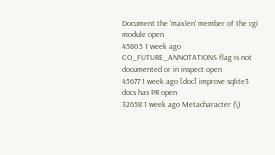Document the 'maxlen' member of the cgi module open
45805 1 week ago CO_FUTURE_ANNOTATIONS flag is not documented or in inspect open
45677 1 week ago [doc] improve sqlite3 docs has PR open
32658 1 week ago Metacharacter (\)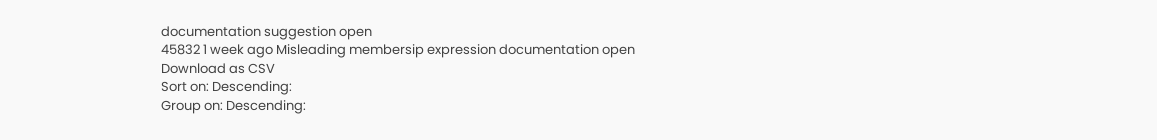documentation suggestion open
45832 1 week ago Misleading membersip expression documentation open
Download as CSV
Sort on: Descending:
Group on: Descending: